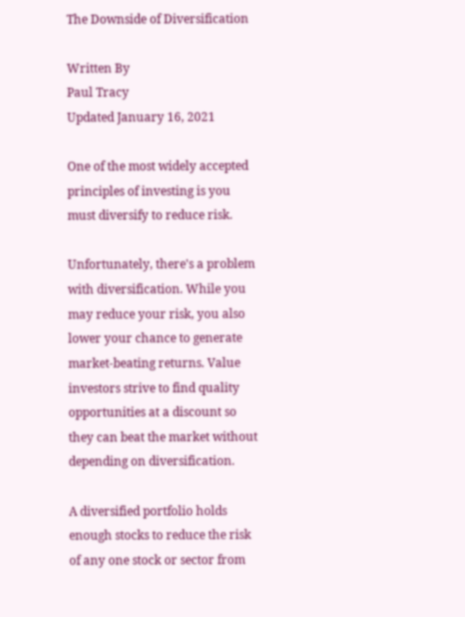The Downside of Diversification

Written By
Paul Tracy
Updated January 16, 2021

One of the most widely accepted principles of investing is you must diversify to reduce risk.

Unfortunately, there's a problem with diversification. While you may reduce your risk, you also lower your chance to generate market-beating returns. Value investors strive to find quality opportunities at a discount so they can beat the market without depending on diversification.

A diversified portfolio holds enough stocks to reduce the risk of any one stock or sector from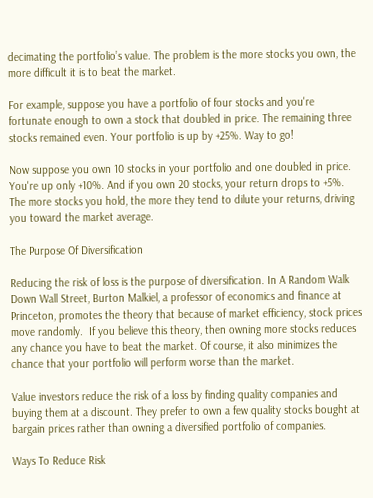decimating the portfolio’s value. The problem is the more stocks you own, the more difficult it is to beat the market.

For example, suppose you have a portfolio of four stocks and you're fortunate enough to own a stock that doubled in price. The remaining three stocks remained even. Your portfolio is up by +25%. Way to go!

Now suppose you own 10 stocks in your portfolio and one doubled in price. You're up only +10%. And if you own 20 stocks, your return drops to +5%.  The more stocks you hold, the more they tend to dilute your returns, driving you toward the market average.

The Purpose Of Diversification

Reducing the risk of loss is the purpose of diversification. In A Random Walk Down Wall Street, Burton Malkiel, a professor of economics and finance at Princeton, promotes the theory that because of market efficiency, stock prices move randomly.  If you believe this theory, then owning more stocks reduces any chance you have to beat the market. Of course, it also minimizes the chance that your portfolio will perform worse than the market.

Value investors reduce the risk of a loss by finding quality companies and buying them at a discount. They prefer to own a few quality stocks bought at bargain prices rather than owning a diversified portfolio of companies.

Ways To Reduce Risk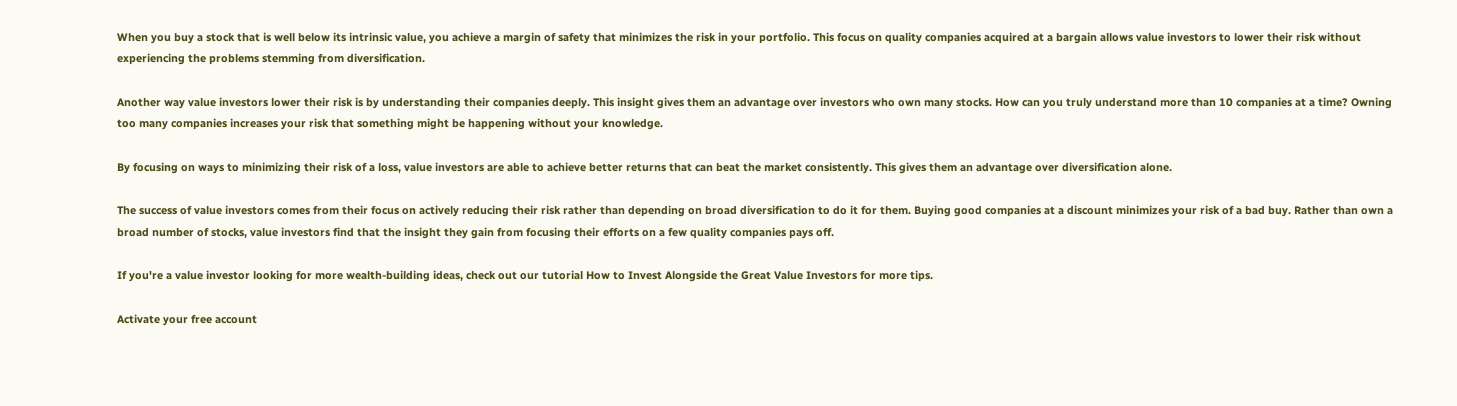When you buy a stock that is well below its intrinsic value, you achieve a margin of safety that minimizes the risk in your portfolio. This focus on quality companies acquired at a bargain allows value investors to lower their risk without experiencing the problems stemming from diversification.

Another way value investors lower their risk is by understanding their companies deeply. This insight gives them an advantage over investors who own many stocks. How can you truly understand more than 10 companies at a time? Owning too many companies increases your risk that something might be happening without your knowledge.

By focusing on ways to minimizing their risk of a loss, value investors are able to achieve better returns that can beat the market consistently. This gives them an advantage over diversification alone.

The success of value investors comes from their focus on actively reducing their risk rather than depending on broad diversification to do it for them. Buying good companies at a discount minimizes your risk of a bad buy. Rather than own a broad number of stocks, value investors find that the insight they gain from focusing their efforts on a few quality companies pays off.

If you're a value investor looking for more wealth-building ideas, check out our tutorial How to Invest Alongside the Great Value Investors for more tips.

Activate your free account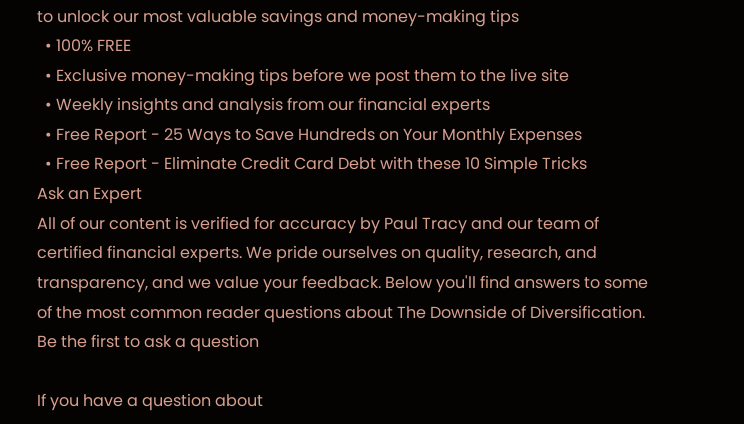to unlock our most valuable savings and money-making tips
  • 100% FREE
  • Exclusive money-making tips before we post them to the live site
  • Weekly insights and analysis from our financial experts
  • Free Report - 25 Ways to Save Hundreds on Your Monthly Expenses
  • Free Report - Eliminate Credit Card Debt with these 10 Simple Tricks
Ask an Expert
All of our content is verified for accuracy by Paul Tracy and our team of certified financial experts. We pride ourselves on quality, research, and transparency, and we value your feedback. Below you'll find answers to some of the most common reader questions about The Downside of Diversification.
Be the first to ask a question

If you have a question about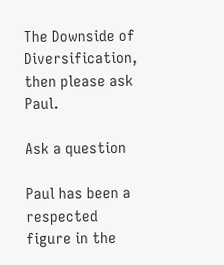The Downside of Diversification, then please ask Paul.

Ask a question

Paul has been a respected figure in the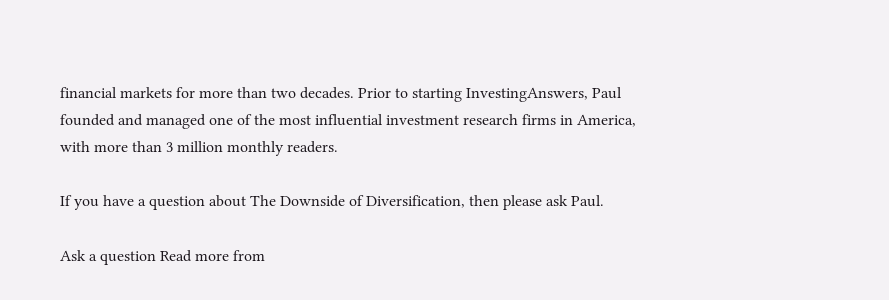financial markets for more than two decades. Prior to starting InvestingAnswers, Paul founded and managed one of the most influential investment research firms in America, with more than 3 million monthly readers.

If you have a question about The Downside of Diversification, then please ask Paul.

Ask a question Read more from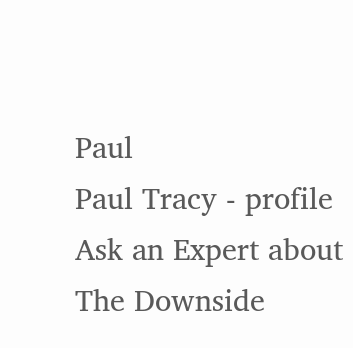Paul
Paul Tracy - profile
Ask an Expert about The Downside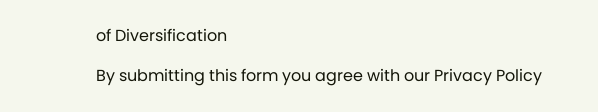of Diversification

By submitting this form you agree with our Privacy Policy